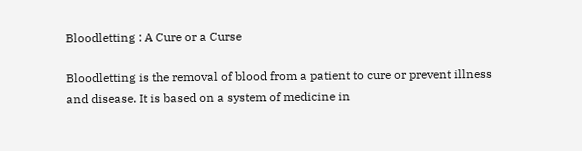Bloodletting : A Cure or a Curse

Bloodletting is the removal of blood from a patient to cure or prevent illness and disease. It is based on a system of medicine in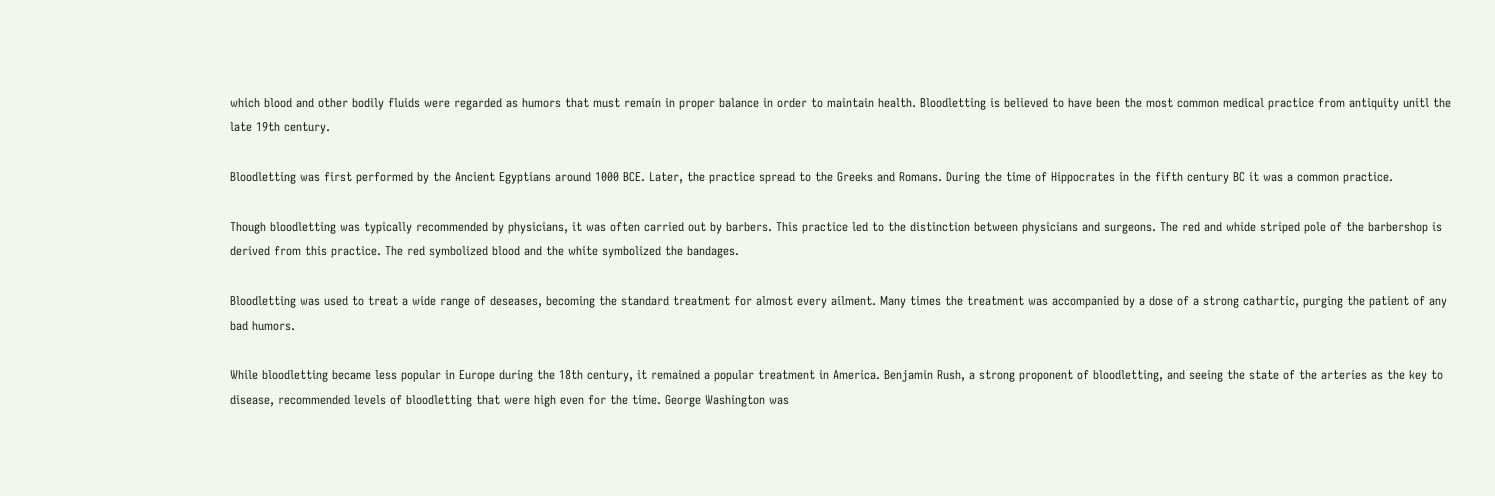which blood and other bodily fluids were regarded as humors that must remain in proper balance in order to maintain health. Bloodletting is believed to have been the most common medical practice from antiquity unitl the late 19th century.

Bloodletting was first performed by the Ancient Egyptians around 1000 BCE. Later, the practice spread to the Greeks and Romans. During the time of Hippocrates in the fifth century BC it was a common practice.

Though bloodletting was typically recommended by physicians, it was often carried out by barbers. This practice led to the distinction between physicians and surgeons. The red and whide striped pole of the barbershop is derived from this practice. The red symbolized blood and the white symbolized the bandages.

Bloodletting was used to treat a wide range of deseases, becoming the standard treatment for almost every ailment. Many times the treatment was accompanied by a dose of a strong cathartic, purging the patient of any bad humors.

While bloodletting became less popular in Europe during the 18th century, it remained a popular treatment in America. Benjamin Rush, a strong proponent of bloodletting, and seeing the state of the arteries as the key to disease, recommended levels of bloodletting that were high even for the time. George Washington was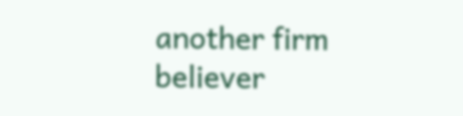another firm believer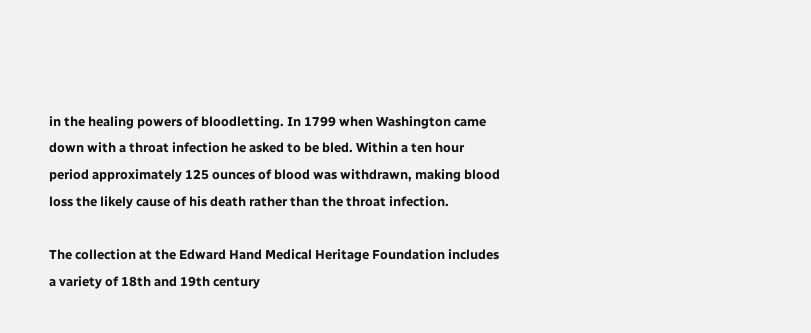in the healing powers of bloodletting. In 1799 when Washington came down with a throat infection he asked to be bled. Within a ten hour period approximately 125 ounces of blood was withdrawn, making blood loss the likely cause of his death rather than the throat infection.

The collection at the Edward Hand Medical Heritage Foundation includes a variety of 18th and 19th century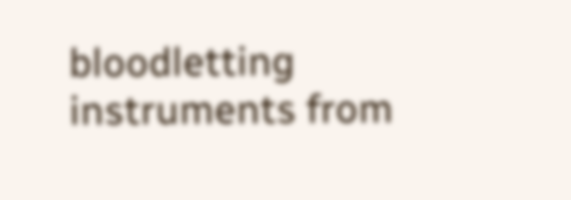bloodletting instruments from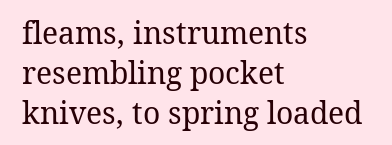fleams, instruments resembling pocket knives, to spring loaded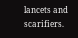lancets and scarifiers.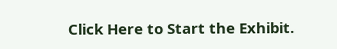Click Here to Start the Exhibit.